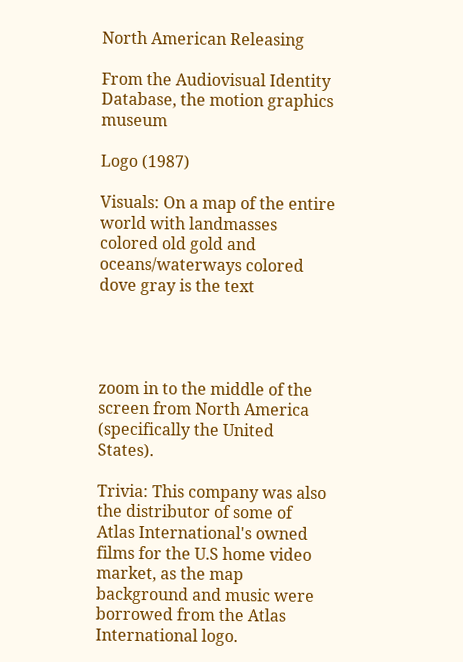North American Releasing

From the Audiovisual Identity Database, the motion graphics museum

Logo (1987)

Visuals: On a map of the entire world with landmasses colored old gold and oceans/waterways colored dove gray is the text




zoom in to the middle of the screen from North America (specifically the United States).

Trivia: This company was also the distributor of some of Atlas International's owned films for the U.S home video market, as the map background and music were borrowed from the Atlas International logo.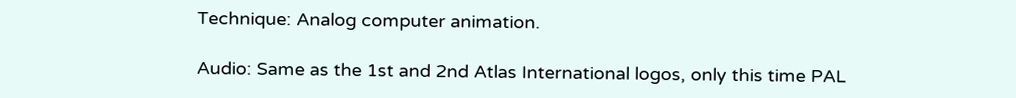Technique: Analog computer animation.

Audio: Same as the 1st and 2nd Atlas International logos, only this time PAL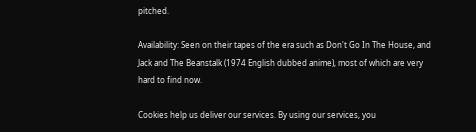pitched.

Availability: Seen on their tapes of the era such as Don't Go In The House, and Jack and The Beanstalk (1974 English dubbed anime), most of which are very hard to find now.

Cookies help us deliver our services. By using our services, you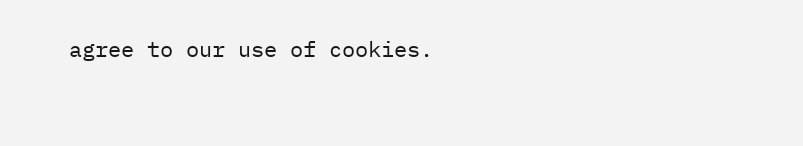agree to our use of cookies.